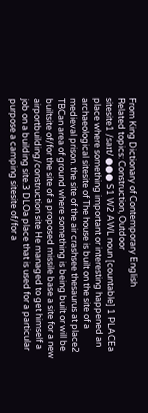From King Dictionary of Contemporary English
Related topics: Construction, Outdoor
sitesite1 /saɪt/ ●●● S1 W2 AWL noun [countable] 1 PLACEa place where something important or interesting happened an archaeological sitesite of The house is built on the site of a medieval prison. the site of the air crashsee thesaurus at place2 TBCan area of ground where something is being built or will be builtsite of/for the site of a proposed missile base a site for a new airportbuilding/construction site He managed to get himself a job on a building site.3 DLOa place that is used for a particular purpose a camping sitesite of/for a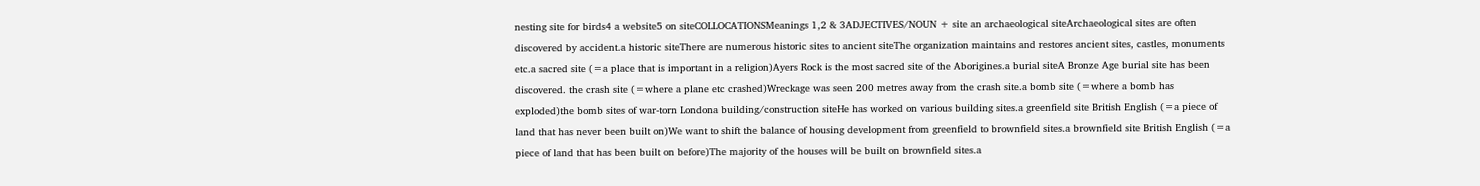nesting site for birds4 a website5 on siteCOLLOCATIONSMeanings 1,2 & 3ADJECTIVES/NOUN + site an archaeological siteArchaeological sites are often discovered by accident.a historic siteThere are numerous historic sites to ancient siteThe organization maintains and restores ancient sites, castles, monuments etc.a sacred site (=a place that is important in a religion)Ayers Rock is the most sacred site of the Aborigines.a burial siteA Bronze Age burial site has been discovered. the crash site (=where a plane etc crashed)Wreckage was seen 200 metres away from the crash site.a bomb site (=where a bomb has exploded)the bomb sites of war-torn Londona building/construction siteHe has worked on various building sites.a greenfield site British English (=a piece of land that has never been built on)We want to shift the balance of housing development from greenfield to brownfield sites.a brownfield site British English (=a piece of land that has been built on before)The majority of the houses will be built on brownfield sites.a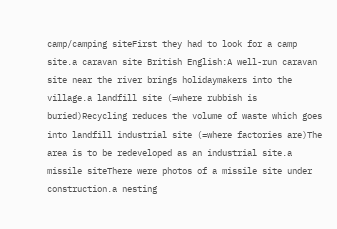camp/camping siteFirst they had to look for a camp site.a caravan site British English:A well-run caravan site near the river brings holidaymakers into the village.a landfill site (=where rubbish is buried)Recycling reduces the volume of waste which goes into landfill industrial site (=where factories are)The area is to be redeveloped as an industrial site.a missile siteThere were photos of a missile site under construction.a nesting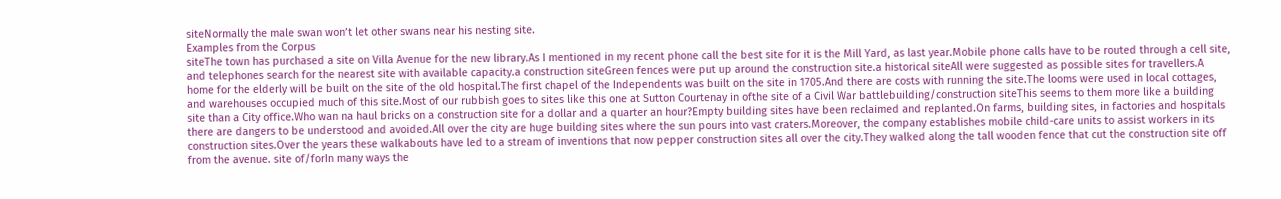siteNormally the male swan won’t let other swans near his nesting site.
Examples from the Corpus
siteThe town has purchased a site on Villa Avenue for the new library.As I mentioned in my recent phone call the best site for it is the Mill Yard, as last year.Mobile phone calls have to be routed through a cell site, and telephones search for the nearest site with available capacity.a construction siteGreen fences were put up around the construction site.a historical siteAll were suggested as possible sites for travellers.A home for the elderly will be built on the site of the old hospital.The first chapel of the Independents was built on the site in 1705.And there are costs with running the site.The looms were used in local cottages, and warehouses occupied much of this site.Most of our rubbish goes to sites like this one at Sutton Courtenay in ofthe site of a Civil War battlebuilding/construction siteThis seems to them more like a building site than a City office.Who wan na haul bricks on a construction site for a dollar and a quarter an hour?Empty building sites have been reclaimed and replanted.On farms, building sites, in factories and hospitals there are dangers to be understood and avoided.All over the city are huge building sites where the sun pours into vast craters.Moreover, the company establishes mobile child-care units to assist workers in its construction sites.Over the years these walkabouts have led to a stream of inventions that now pepper construction sites all over the city.They walked along the tall wooden fence that cut the construction site off from the avenue. site of/forIn many ways the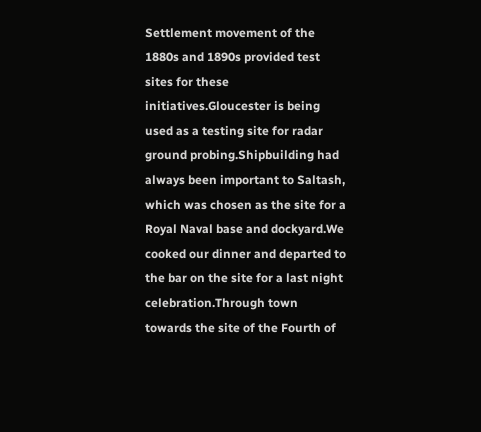Settlement movement of the 1880s and 1890s provided test sites for these initiatives.Gloucester is being used as a testing site for radar ground probing.Shipbuilding had always been important to Saltash, which was chosen as the site for a Royal Naval base and dockyard.We cooked our dinner and departed to the bar on the site for a last night celebration.Through town towards the site of the Fourth of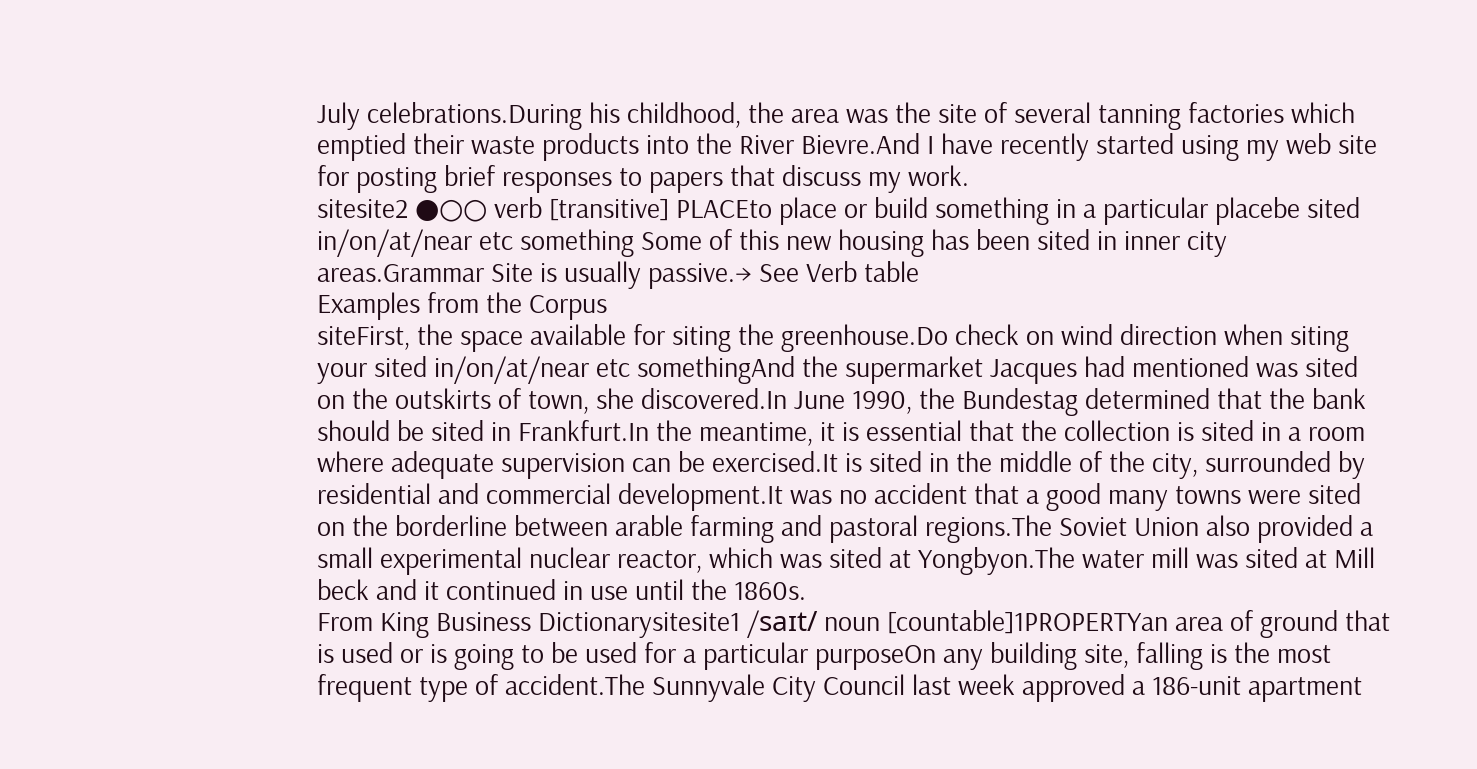July celebrations.During his childhood, the area was the site of several tanning factories which emptied their waste products into the River Bievre.And I have recently started using my web site for posting brief responses to papers that discuss my work.
sitesite2 ●○○ verb [transitive] PLACEto place or build something in a particular placebe sited in/on/at/near etc something Some of this new housing has been sited in inner city areas.Grammar Site is usually passive.→ See Verb table
Examples from the Corpus
siteFirst, the space available for siting the greenhouse.Do check on wind direction when siting your sited in/on/at/near etc somethingAnd the supermarket Jacques had mentioned was sited on the outskirts of town, she discovered.In June 1990, the Bundestag determined that the bank should be sited in Frankfurt.In the meantime, it is essential that the collection is sited in a room where adequate supervision can be exercised.It is sited in the middle of the city, surrounded by residential and commercial development.It was no accident that a good many towns were sited on the borderline between arable farming and pastoral regions.The Soviet Union also provided a small experimental nuclear reactor, which was sited at Yongbyon.The water mill was sited at Mill beck and it continued in use until the 1860s.
From King Business Dictionarysitesite1 /saɪt/ noun [countable]1PROPERTYan area of ground that is used or is going to be used for a particular purposeOn any building site, falling is the most frequent type of accident.The Sunnyvale City Council last week approved a 186-unit apartment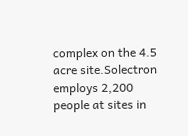complex on the 4.5 acre site.Solectron employs 2,200 people at sites in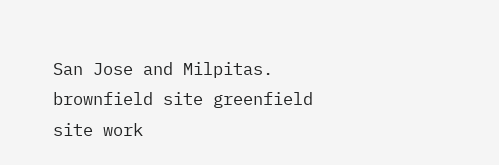San Jose and Milpitas. brownfield site greenfield site work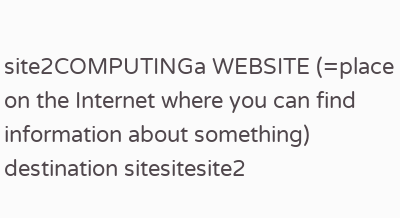site2COMPUTINGa WEBSITE (=place on the Internet where you can find information about something) destination sitesitesite2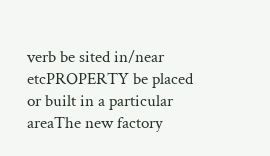verb be sited in/near etcPROPERTY be placed or built in a particular areaThe new factory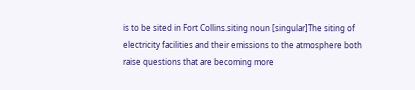is to be sited in Fort Collins.siting noun [singular]The siting of electricity facilities and their emissions to the atmosphere both raise questions that are becoming more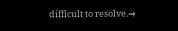difficult to resolve.→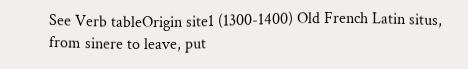See Verb tableOrigin site1 (1300-1400) Old French Latin situs, from sinere to leave, put